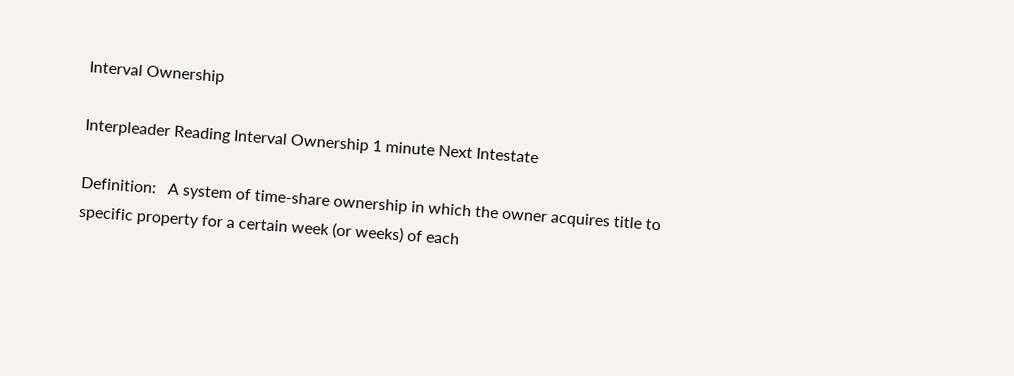Interval Ownership

Interpleader Reading Interval Ownership 1 minute Next Intestate

Definition:   A system of time-share ownership in which the owner acquires title to specific property for a certain week (or weeks) of each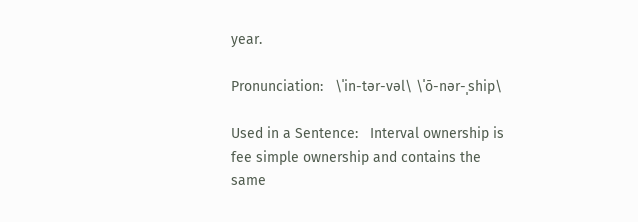year.

Pronunciation:   \ˈin-tər-vəl\ \ˈō-nər-ˌship\

Used in a Sentence:   Interval ownership is fee simple ownership and contains the same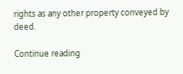rights as any other property conveyed by deed.

Continue reading